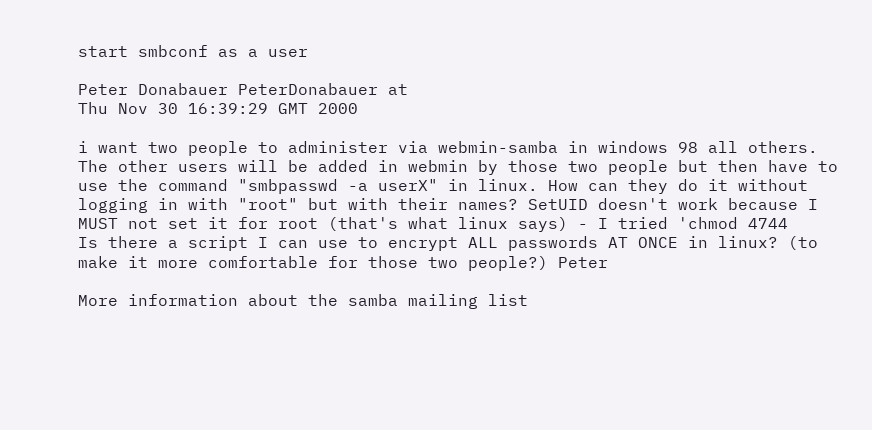start smbconf as a user

Peter Donabauer PeterDonabauer at
Thu Nov 30 16:39:29 GMT 2000

i want two people to administer via webmin-samba in windows 98 all others.
The other users will be added in webmin by those two people but then have to
use the command "smbpasswd -a userX" in linux. How can they do it without
logging in with "root" but with their names? SetUID doesn't work because I
MUST not set it for root (that's what linux says) - I tried 'chmod 4744
Is there a script I can use to encrypt ALL passwords AT ONCE in linux? (to
make it more comfortable for those two people?) Peter

More information about the samba mailing list